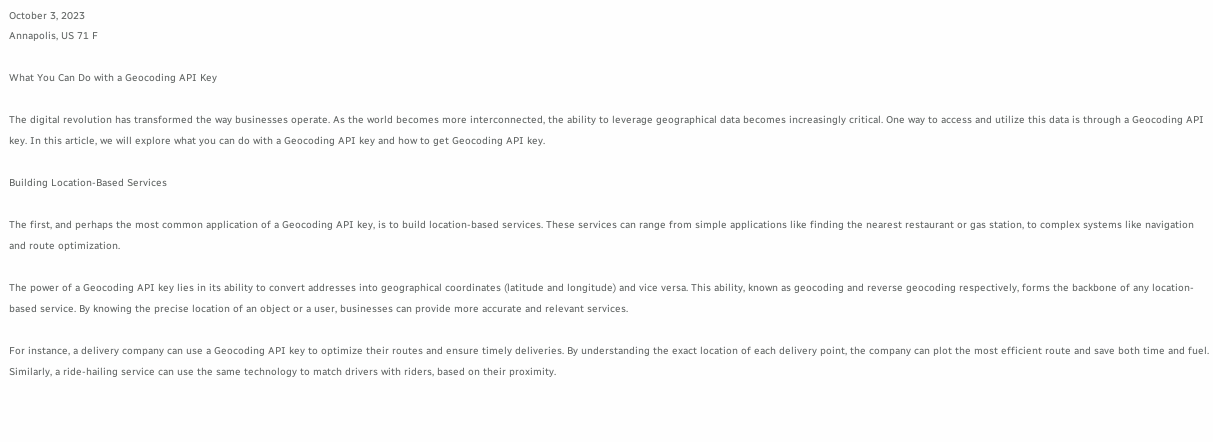October 3, 2023
Annapolis, US 71 F

What You Can Do with a Geocoding API Key

The digital revolution has transformed the way businesses operate. As the world becomes more interconnected, the ability to leverage geographical data becomes increasingly critical. One way to access and utilize this data is through a Geocoding API key. In this article, we will explore what you can do with a Geocoding API key and how to get Geocoding API key.

Building Location-Based Services

The first, and perhaps the most common application of a Geocoding API key, is to build location-based services. These services can range from simple applications like finding the nearest restaurant or gas station, to complex systems like navigation and route optimization.

The power of a Geocoding API key lies in its ability to convert addresses into geographical coordinates (latitude and longitude) and vice versa. This ability, known as geocoding and reverse geocoding respectively, forms the backbone of any location-based service. By knowing the precise location of an object or a user, businesses can provide more accurate and relevant services.

For instance, a delivery company can use a Geocoding API key to optimize their routes and ensure timely deliveries. By understanding the exact location of each delivery point, the company can plot the most efficient route and save both time and fuel. Similarly, a ride-hailing service can use the same technology to match drivers with riders, based on their proximity.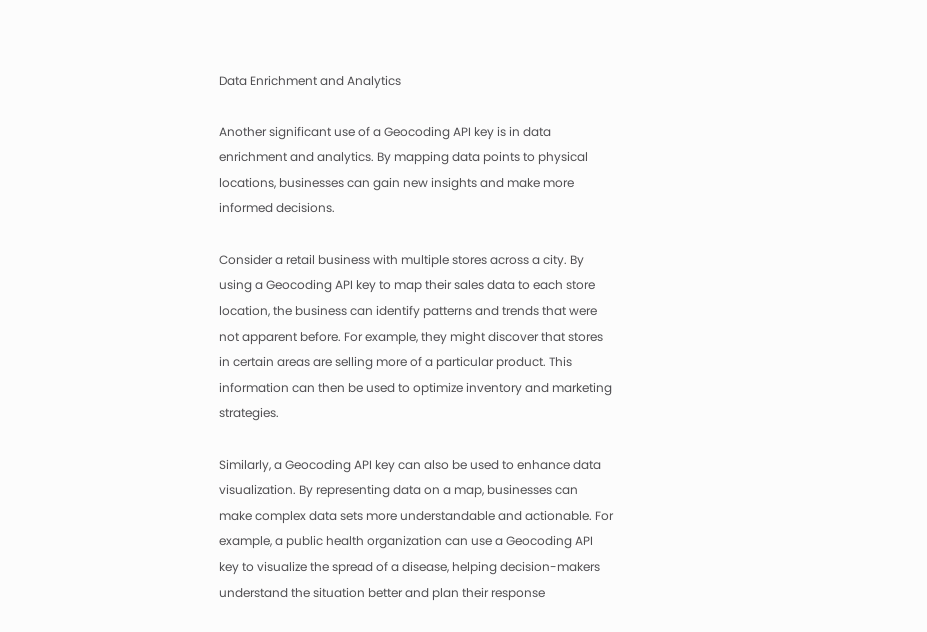Data Enrichment and Analytics

Another significant use of a Geocoding API key is in data enrichment and analytics. By mapping data points to physical locations, businesses can gain new insights and make more informed decisions.

Consider a retail business with multiple stores across a city. By using a Geocoding API key to map their sales data to each store location, the business can identify patterns and trends that were not apparent before. For example, they might discover that stores in certain areas are selling more of a particular product. This information can then be used to optimize inventory and marketing strategies.

Similarly, a Geocoding API key can also be used to enhance data visualization. By representing data on a map, businesses can make complex data sets more understandable and actionable. For example, a public health organization can use a Geocoding API key to visualize the spread of a disease, helping decision-makers understand the situation better and plan their response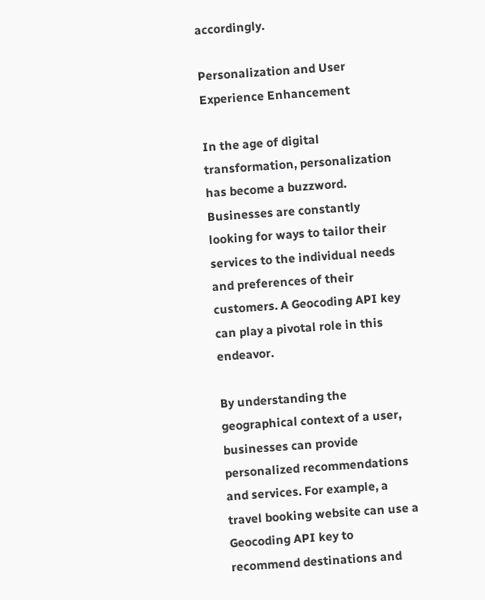accordingly.

Personalization and User Experience Enhancement

In the age of digital transformation, personalization has become a buzzword. Businesses are constantly looking for ways to tailor their services to the individual needs and preferences of their customers. A Geocoding API key can play a pivotal role in this endeavor.

By understanding the geographical context of a user, businesses can provide personalized recommendations and services. For example, a travel booking website can use a Geocoding API key to recommend destinations and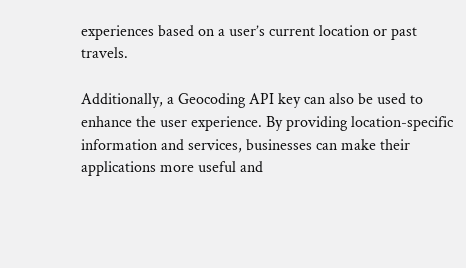experiences based on a user’s current location or past travels.

Additionally, a Geocoding API key can also be used to enhance the user experience. By providing location-specific information and services, businesses can make their applications more useful and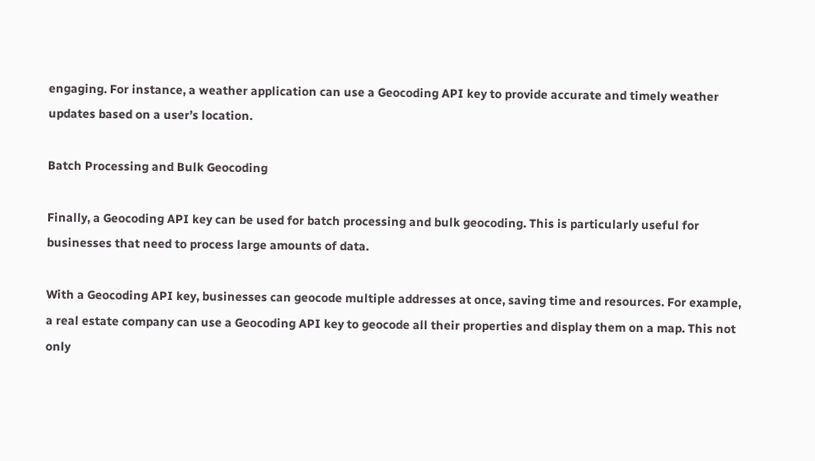engaging. For instance, a weather application can use a Geocoding API key to provide accurate and timely weather updates based on a user’s location.

Batch Processing and Bulk Geocoding

Finally, a Geocoding API key can be used for batch processing and bulk geocoding. This is particularly useful for businesses that need to process large amounts of data.

With a Geocoding API key, businesses can geocode multiple addresses at once, saving time and resources. For example, a real estate company can use a Geocoding API key to geocode all their properties and display them on a map. This not only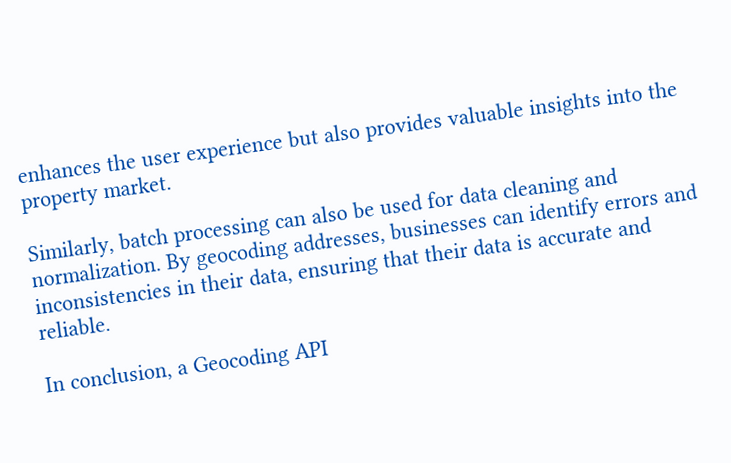enhances the user experience but also provides valuable insights into the property market.

Similarly, batch processing can also be used for data cleaning and normalization. By geocoding addresses, businesses can identify errors and inconsistencies in their data, ensuring that their data is accurate and reliable.

In conclusion, a Geocoding API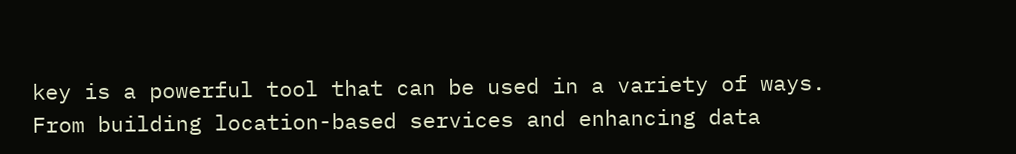key is a powerful tool that can be used in a variety of ways. From building location-based services and enhancing data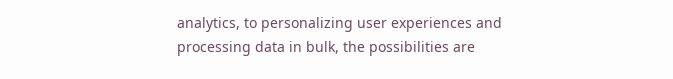analytics, to personalizing user experiences and processing data in bulk, the possibilities are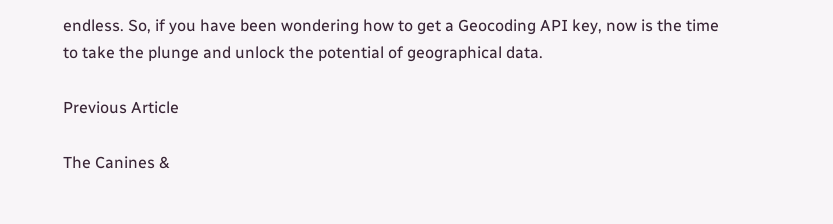endless. So, if you have been wondering how to get a Geocoding API key, now is the time to take the plunge and unlock the potential of geographical data.

Previous Article

The Canines &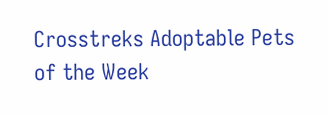Crosstreks Adoptable Pets of the Week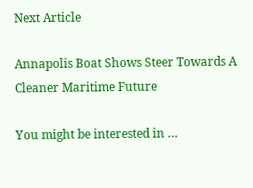Next Article

Annapolis Boat Shows Steer Towards A Cleaner Maritime Future

You might be interested in …